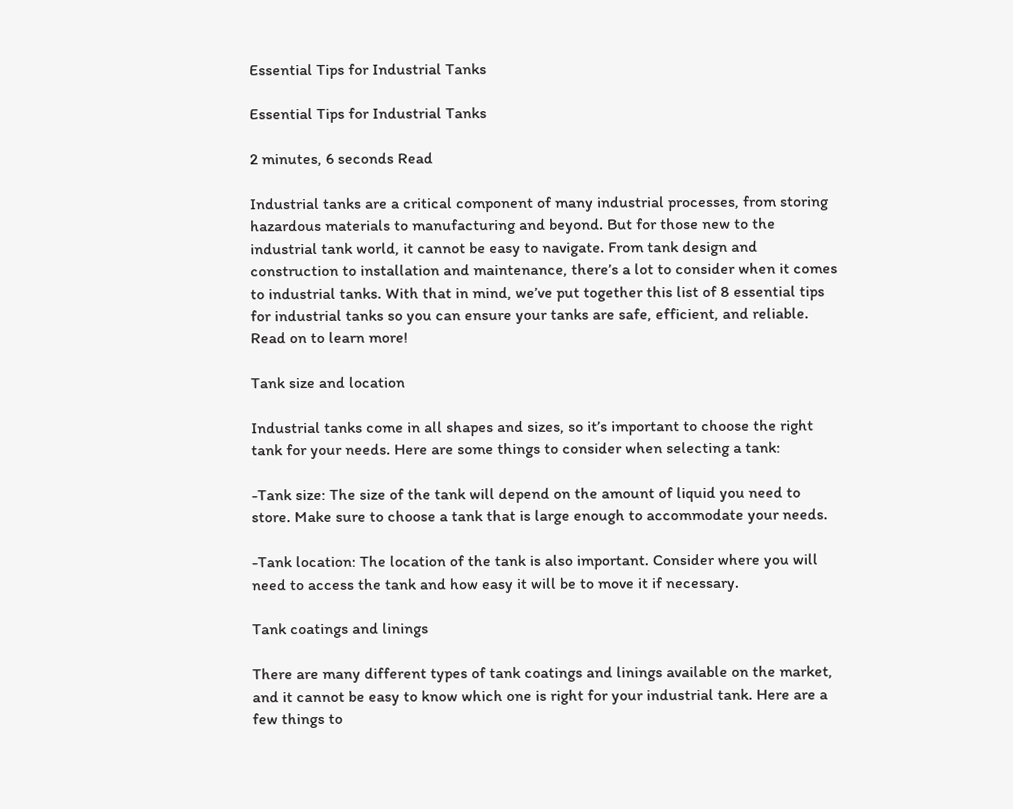Essential Tips for Industrial Tanks

Essential Tips for Industrial Tanks

2 minutes, 6 seconds Read

Industrial tanks are a critical component of many industrial processes, from storing hazardous materials to manufacturing and beyond. But for those new to the industrial tank world, it cannot be easy to navigate. From tank design and construction to installation and maintenance, there’s a lot to consider when it comes to industrial tanks. With that in mind, we’ve put together this list of 8 essential tips for industrial tanks so you can ensure your tanks are safe, efficient, and reliable. Read on to learn more!

Tank size and location

Industrial tanks come in all shapes and sizes, so it’s important to choose the right tank for your needs. Here are some things to consider when selecting a tank:

-Tank size: The size of the tank will depend on the amount of liquid you need to store. Make sure to choose a tank that is large enough to accommodate your needs.

-Tank location: The location of the tank is also important. Consider where you will need to access the tank and how easy it will be to move it if necessary.

Tank coatings and linings

There are many different types of tank coatings and linings available on the market, and it cannot be easy to know which one is right for your industrial tank. Here are a few things to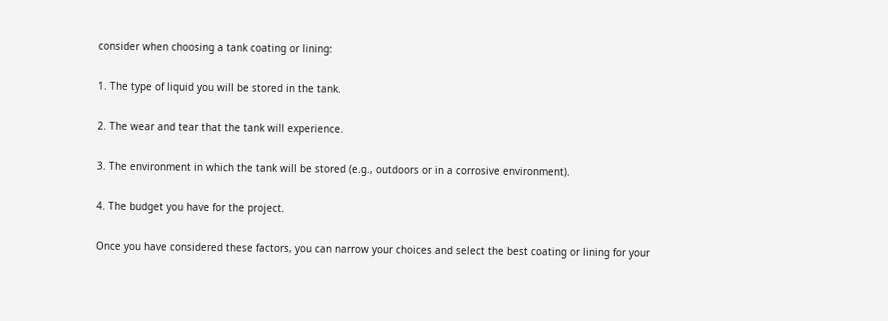consider when choosing a tank coating or lining:

1. The type of liquid you will be stored in the tank.

2. The wear and tear that the tank will experience.

3. The environment in which the tank will be stored (e.g., outdoors or in a corrosive environment).

4. The budget you have for the project.

Once you have considered these factors, you can narrow your choices and select the best coating or lining for your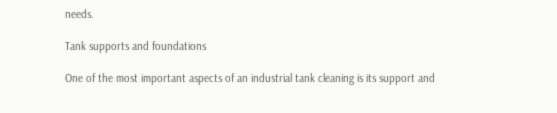needs.

Tank supports and foundations

One of the most important aspects of an industrial tank cleaning is its support and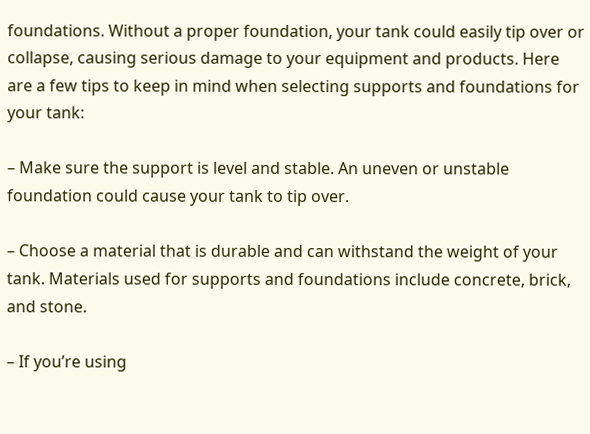foundations. Without a proper foundation, your tank could easily tip over or collapse, causing serious damage to your equipment and products. Here are a few tips to keep in mind when selecting supports and foundations for your tank:

– Make sure the support is level and stable. An uneven or unstable foundation could cause your tank to tip over.

– Choose a material that is durable and can withstand the weight of your tank. Materials used for supports and foundations include concrete, brick, and stone.

– If you’re using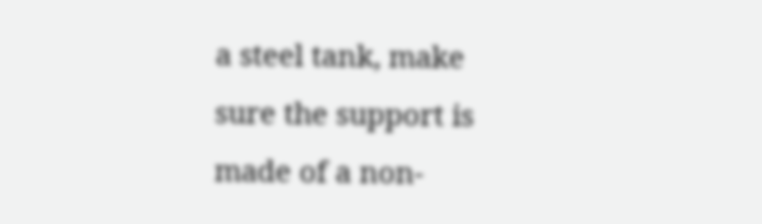a steel tank, make sure the support is made of a non-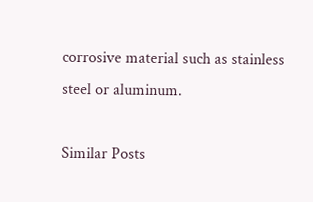corrosive material such as stainless steel or aluminum.

Similar Posts